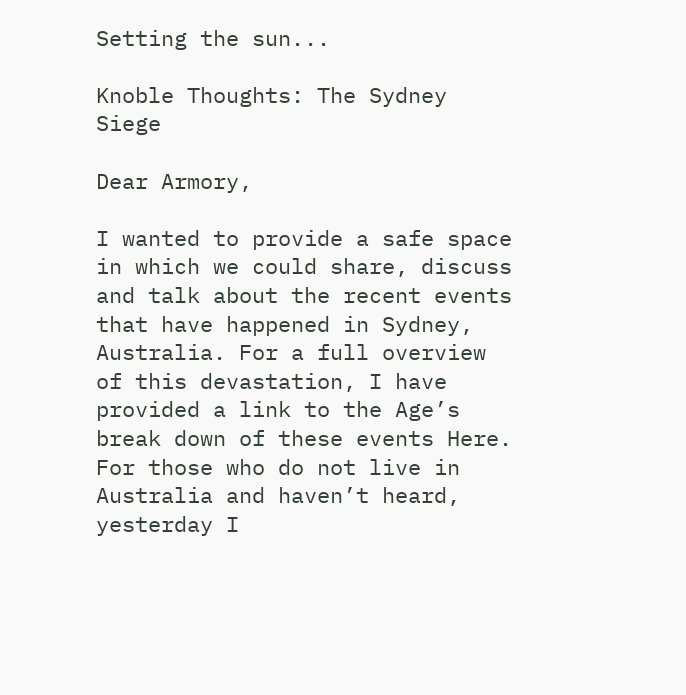Setting the sun...

Knoble Thoughts: The Sydney Siege

Dear Armory,

I wanted to provide a safe space in which we could share, discuss and talk about the recent events that have happened in Sydney, Australia. For a full overview of this devastation, I have provided a link to the Age’s break down of these events Here.
For those who do not live in Australia and haven’t heard, yesterday I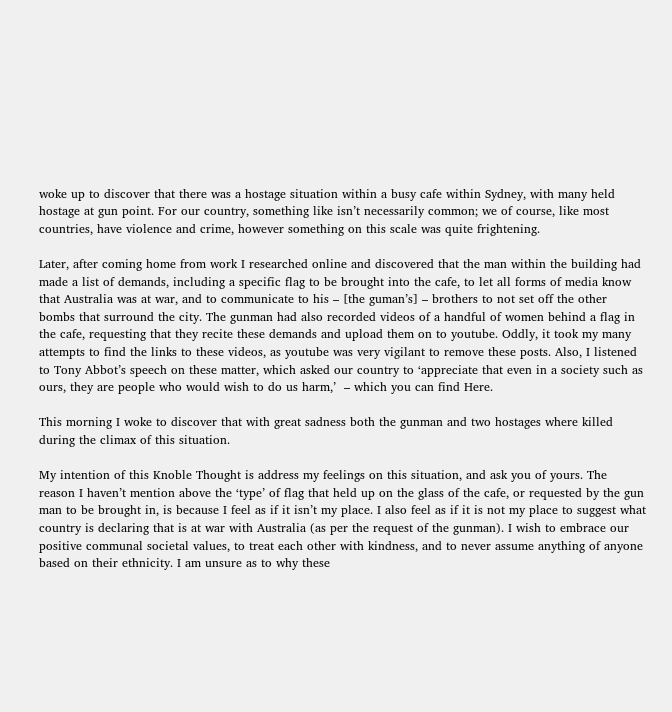woke up to discover that there was a hostage situation within a busy cafe within Sydney, with many held hostage at gun point. For our country, something like isn’t necessarily common; we of course, like most countries, have violence and crime, however something on this scale was quite frightening.

Later, after coming home from work I researched online and discovered that the man within the building had made a list of demands, including a specific flag to be brought into the cafe, to let all forms of media know that Australia was at war, and to communicate to his – [the guman’s] – brothers to not set off the other bombs that surround the city. The gunman had also recorded videos of a handful of women behind a flag in the cafe, requesting that they recite these demands and upload them on to youtube. Oddly, it took my many attempts to find the links to these videos, as youtube was very vigilant to remove these posts. Also, I listened to Tony Abbot’s speech on these matter, which asked our country to ‘appreciate that even in a society such as ours, they are people who would wish to do us harm,’  – which you can find Here.

This morning I woke to discover that with great sadness both the gunman and two hostages where killed during the climax of this situation.

My intention of this Knoble Thought is address my feelings on this situation, and ask you of yours. The reason I haven’t mention above the ‘type’ of flag that held up on the glass of the cafe, or requested by the gun man to be brought in, is because I feel as if it isn’t my place. I also feel as if it is not my place to suggest what country is declaring that is at war with Australia (as per the request of the gunman). I wish to embrace our positive communal societal values, to treat each other with kindness, and to never assume anything of anyone based on their ethnicity. I am unsure as to why these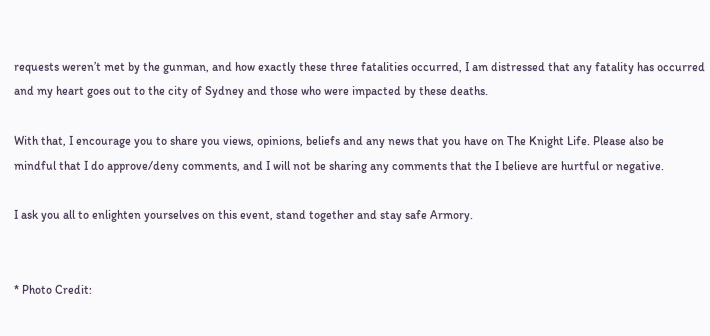requests weren’t met by the gunman, and how exactly these three fatalities occurred, I am distressed that any fatality has occurred and my heart goes out to the city of Sydney and those who were impacted by these deaths.

With that, I encourage you to share you views, opinions, beliefs and any news that you have on The Knight Life. Please also be mindful that I do approve/deny comments, and I will not be sharing any comments that the I believe are hurtful or negative.

I ask you all to enlighten yourselves on this event, stand together and stay safe Armory.


* Photo Credit: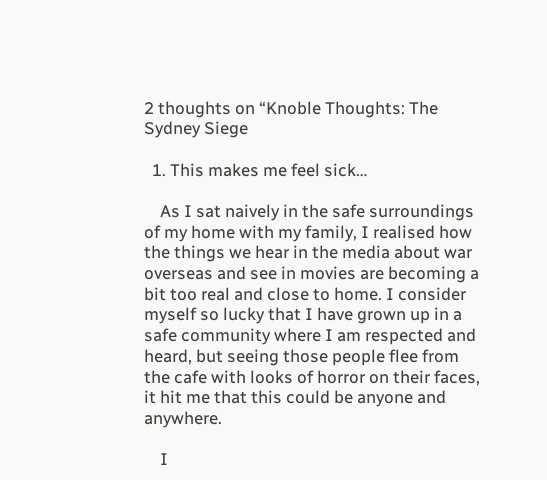2 thoughts on “Knoble Thoughts: The Sydney Siege

  1. This makes me feel sick…

    As I sat naively in the safe surroundings of my home with my family, I realised how the things we hear in the media about war overseas and see in movies are becoming a bit too real and close to home. I consider myself so lucky that I have grown up in a safe community where I am respected and heard, but seeing those people flee from the cafe with looks of horror on their faces, it hit me that this could be anyone and anywhere.

    I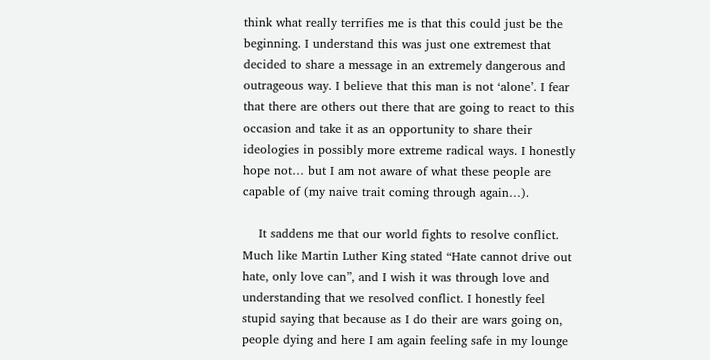think what really terrifies me is that this could just be the beginning. I understand this was just one extremest that decided to share a message in an extremely dangerous and outrageous way. I believe that this man is not ‘alone’. I fear that there are others out there that are going to react to this occasion and take it as an opportunity to share their ideologies in possibly more extreme radical ways. I honestly hope not… but I am not aware of what these people are capable of (my naive trait coming through again…).

    It saddens me that our world fights to resolve conflict. Much like Martin Luther King stated “Hate cannot drive out hate, only love can”, and I wish it was through love and understanding that we resolved conflict. I honestly feel stupid saying that because as I do their are wars going on, people dying and here I am again feeling safe in my lounge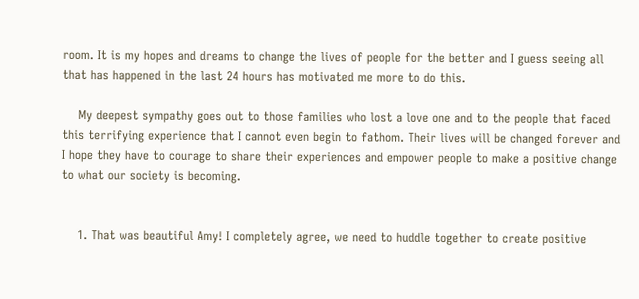room. It is my hopes and dreams to change the lives of people for the better and I guess seeing all that has happened in the last 24 hours has motivated me more to do this.

    My deepest sympathy goes out to those families who lost a love one and to the people that faced this terrifying experience that I cannot even begin to fathom. Their lives will be changed forever and I hope they have to courage to share their experiences and empower people to make a positive change to what our society is becoming.


    1. That was beautiful Amy! I completely agree, we need to huddle together to create positive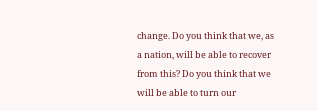change. Do you think that we, as a nation, will be able to recover from this? Do you think that we will be able to turn our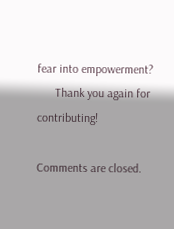fear into empowerment?
      Thank you again for contributing!

Comments are closed.